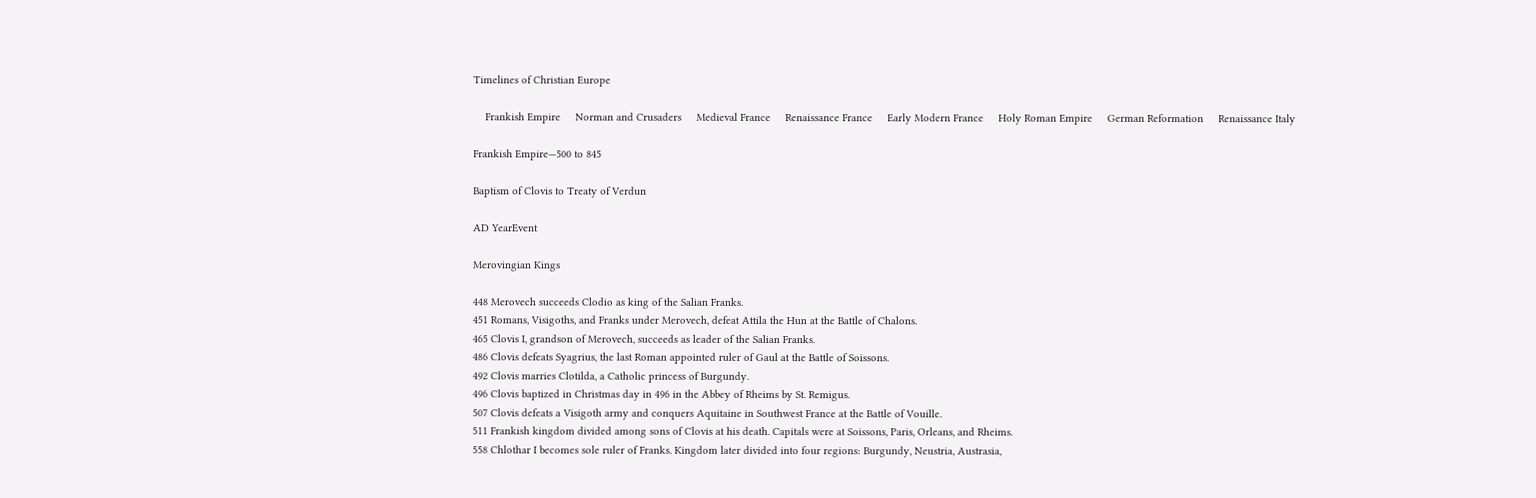Timelines of Christian Europe

    Frankish Empire     Norman and Crusaders     Medieval France     Renaissance France     Early Modern France     Holy Roman Empire     German Reformation     Renaissance Italy

Frankish Empire—500 to 845

Baptism of Clovis to Treaty of Verdun

AD YearEvent

Merovingian Kings

448 Merovech succeeds Clodio as king of the Salian Franks.
451 Romans, Visigoths, and Franks under Merovech, defeat Attila the Hun at the Battle of Chalons.
465 Clovis I, grandson of Merovech, succeeds as leader of the Salian Franks.
486 Clovis defeats Syagrius, the last Roman appointed ruler of Gaul at the Battle of Soissons.
492 Clovis marries Clotilda, a Catholic princess of Burgundy.
496 Clovis baptized in Christmas day in 496 in the Abbey of Rheims by St. Remigus.
507 Clovis defeats a Visigoth army and conquers Aquitaine in Southwest France at the Battle of Vouille.
511 Frankish kingdom divided among sons of Clovis at his death. Capitals were at Soissons, Paris, Orleans, and Rheims.
558 Chlothar I becomes sole ruler of Franks. Kingdom later divided into four regions: Burgundy, Neustria, Austrasia,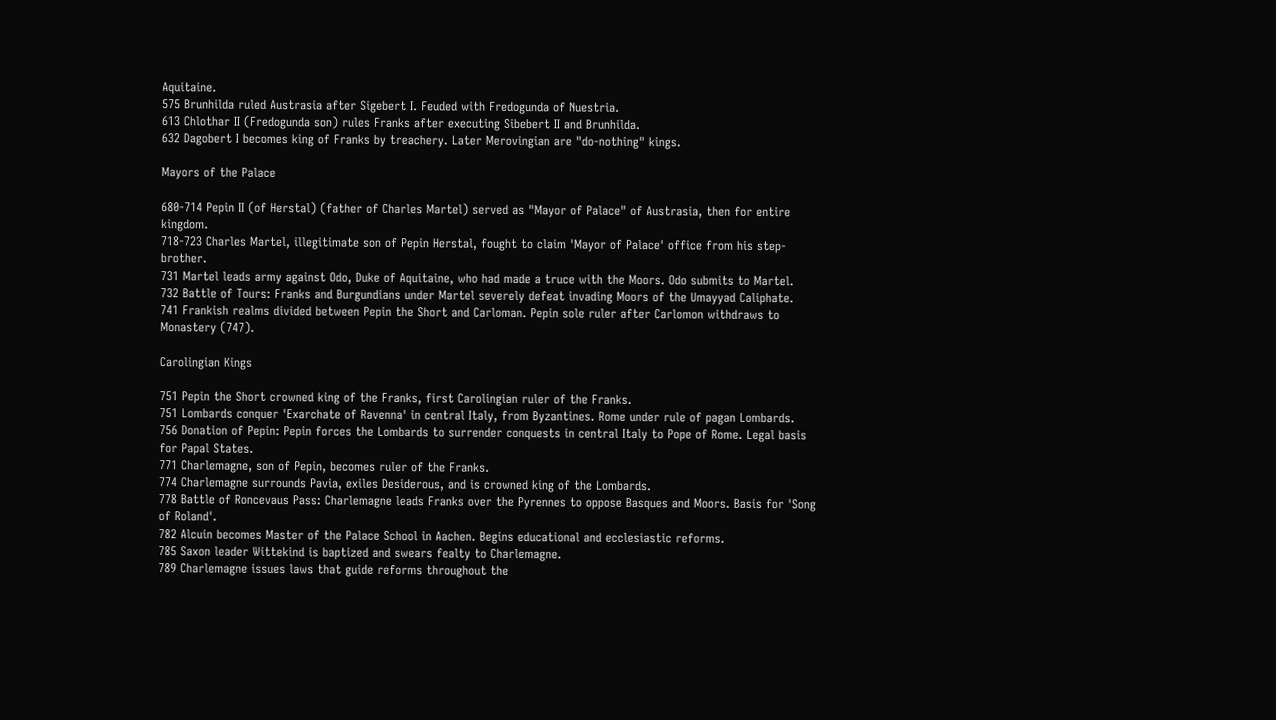Aquitaine.
575 Brunhilda ruled Austrasia after Sigebert I. Feuded with Fredogunda of Nuestria.
613 Chlothar II (Fredogunda son) rules Franks after executing Sibebert II and Brunhilda.
632 Dagobert I becomes king of Franks by treachery. Later Merovingian are "do-nothing" kings.

Mayors of the Palace

680-714 Pepin II (of Herstal) (father of Charles Martel) served as "Mayor of Palace" of Austrasia, then for entire kingdom.
718-723 Charles Martel, illegitimate son of Pepin Herstal, fought to claim 'Mayor of Palace' office from his step-brother.
731 Martel leads army against Odo, Duke of Aquitaine, who had made a truce with the Moors. Odo submits to Martel.
732 Battle of Tours: Franks and Burgundians under Martel severely defeat invading Moors of the Umayyad Caliphate.
741 Frankish realms divided between Pepin the Short and Carloman. Pepin sole ruler after Carlomon withdraws to Monastery (747).

Carolingian Kings

751 Pepin the Short crowned king of the Franks, first Carolingian ruler of the Franks.
751 Lombards conquer 'Exarchate of Ravenna' in central Italy, from Byzantines. Rome under rule of pagan Lombards.
756 Donation of Pepin: Pepin forces the Lombards to surrender conquests in central Italy to Pope of Rome. Legal basis for Papal States.
771 Charlemagne, son of Pepin, becomes ruler of the Franks.
774 Charlemagne surrounds Pavia, exiles Desiderous, and is crowned king of the Lombards.
778 Battle of Roncevaus Pass: Charlemagne leads Franks over the Pyrennes to oppose Basques and Moors. Basis for 'Song of Roland'.
782 Alcuin becomes Master of the Palace School in Aachen. Begins educational and ecclesiastic reforms.
785 Saxon leader Wittekind is baptized and swears fealty to Charlemagne.
789 Charlemagne issues laws that guide reforms throughout the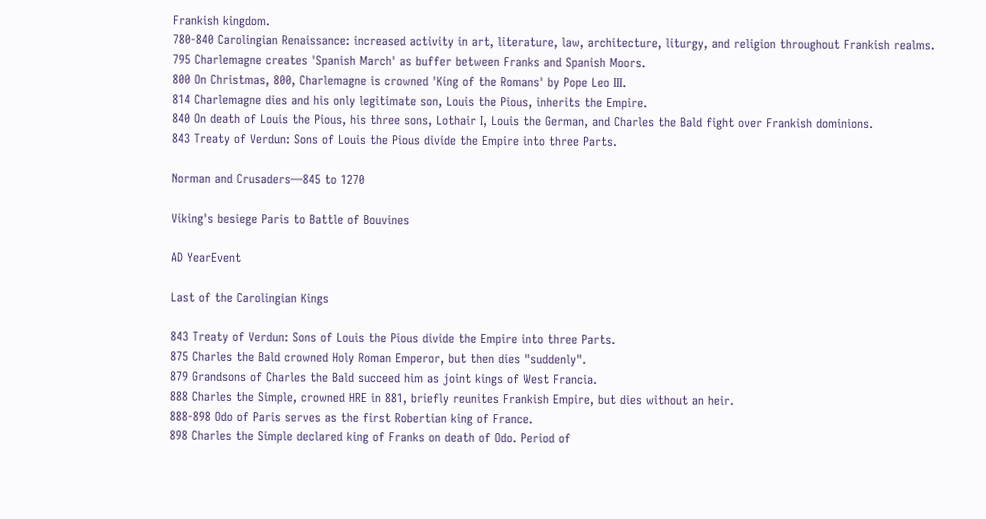Frankish kingdom.
780-840 Carolingian Renaissance: increased activity in art, literature, law, architecture, liturgy, and religion throughout Frankish realms.
795 Charlemagne creates 'Spanish March' as buffer between Franks and Spanish Moors.
800 On Christmas, 800, Charlemagne is crowned 'King of the Romans' by Pope Leo III.
814 Charlemagne dies and his only legitimate son, Louis the Pious, inherits the Empire.
840 On death of Louis the Pious, his three sons, Lothair I, Louis the German, and Charles the Bald fight over Frankish dominions.
843 Treaty of Verdun: Sons of Louis the Pious divide the Empire into three Parts.

Norman and Crusaders—845 to 1270

Viking's besiege Paris to Battle of Bouvines

AD YearEvent

Last of the Carolingian Kings

843 Treaty of Verdun: Sons of Louis the Pious divide the Empire into three Parts.
875 Charles the Bald crowned Holy Roman Emperor, but then dies "suddenly".
879 Grandsons of Charles the Bald succeed him as joint kings of West Francia.
888 Charles the Simple, crowned HRE in 881, briefly reunites Frankish Empire, but dies without an heir.
888-898 Odo of Paris serves as the first Robertian king of France.
898 Charles the Simple declared king of Franks on death of Odo. Period of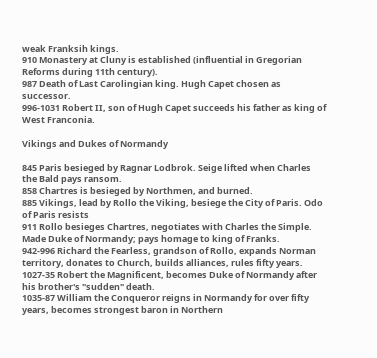weak Franksih kings.
910 Monastery at Cluny is established (influential in Gregorian Reforms during 11th century).
987 Death of Last Carolingian king. Hugh Capet chosen as successor.
996-1031 Robert II, son of Hugh Capet succeeds his father as king of West Franconia.

Vikings and Dukes of Normandy

845 Paris besieged by Ragnar Lodbrok. Seige lifted when Charles the Bald pays ransom.
858 Chartres is besieged by Northmen, and burned.
885 Vikings, lead by Rollo the Viking, besiege the City of Paris. Odo of Paris resists
911 Rollo besieges Chartres, negotiates with Charles the Simple. Made Duke of Normandy; pays homage to king of Franks.
942-996 Richard the Fearless, grandson of Rollo, expands Norman territory, donates to Church, builds alliances, rules fifty years.
1027-35 Robert the Magnificent, becomes Duke of Normandy after his brother's "sudden" death.
1035-87 William the Conqueror reigns in Normandy for over fifty years, becomes strongest baron in Northern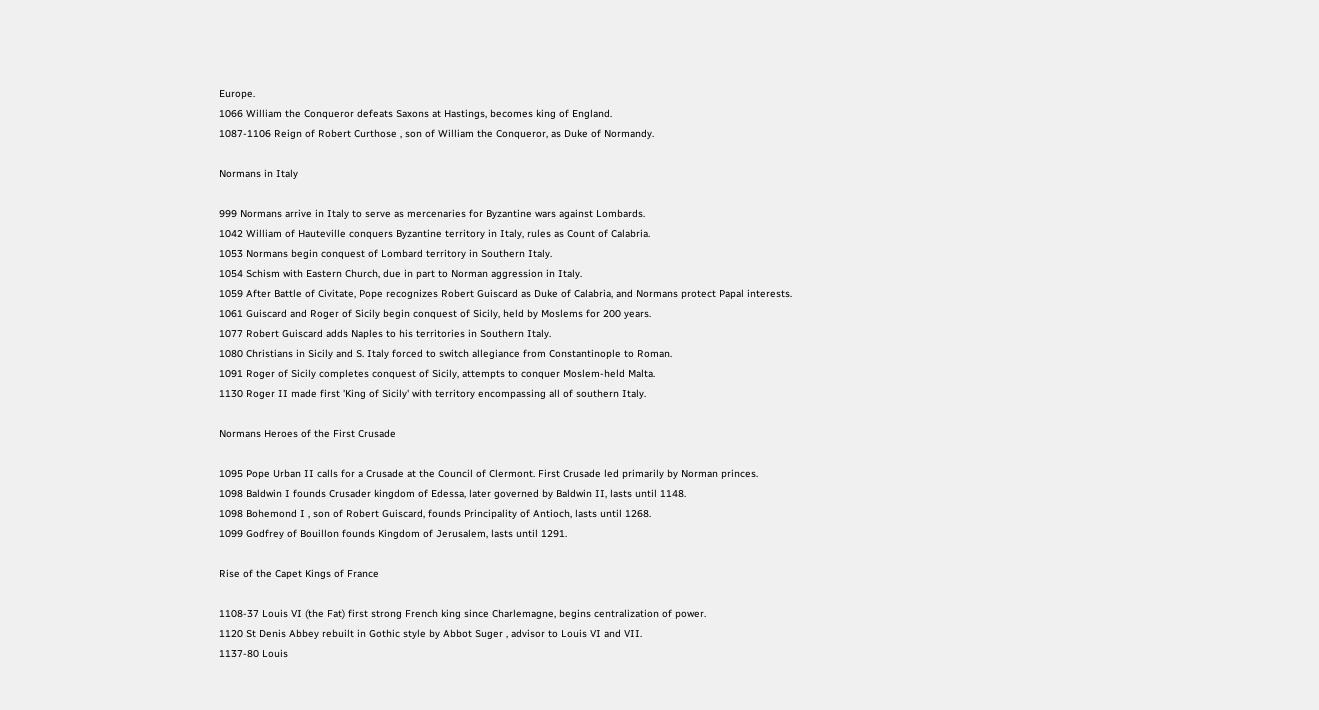Europe.
1066 William the Conqueror defeats Saxons at Hastings, becomes king of England.
1087-1106 Reign of Robert Curthose , son of William the Conqueror, as Duke of Normandy.

Normans in Italy

999 Normans arrive in Italy to serve as mercenaries for Byzantine wars against Lombards.
1042 William of Hauteville conquers Byzantine territory in Italy, rules as Count of Calabria.
1053 Normans begin conquest of Lombard territory in Southern Italy.
1054 Schism with Eastern Church, due in part to Norman aggression in Italy.
1059 After Battle of Civitate, Pope recognizes Robert Guiscard as Duke of Calabria, and Normans protect Papal interests.
1061 Guiscard and Roger of Sicily begin conquest of Sicily, held by Moslems for 200 years.
1077 Robert Guiscard adds Naples to his territories in Southern Italy.
1080 Christians in Sicily and S. Italy forced to switch allegiance from Constantinople to Roman.
1091 Roger of Sicily completes conquest of Sicily, attempts to conquer Moslem-held Malta.
1130 Roger II made first 'King of Sicily' with territory encompassing all of southern Italy.

Normans Heroes of the First Crusade

1095 Pope Urban II calls for a Crusade at the Council of Clermont. First Crusade led primarily by Norman princes.
1098 Baldwin I founds Crusader kingdom of Edessa, later governed by Baldwin II, lasts until 1148.
1098 Bohemond I , son of Robert Guiscard, founds Principality of Antioch, lasts until 1268.
1099 Godfrey of Bouillon founds Kingdom of Jerusalem, lasts until 1291.

Rise of the Capet Kings of France

1108-37 Louis VI (the Fat) first strong French king since Charlemagne, begins centralization of power.
1120 St Denis Abbey rebuilt in Gothic style by Abbot Suger , advisor to Louis VI and VII.
1137-80 Louis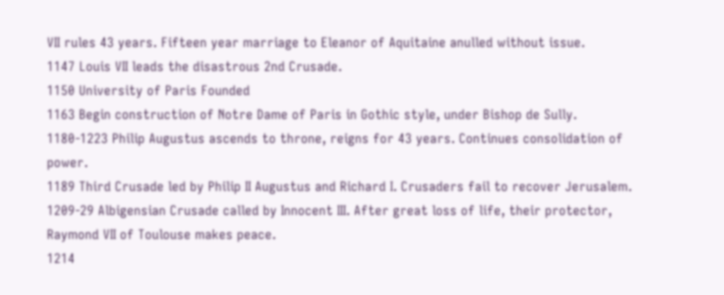VII rules 43 years. Fifteen year marriage to Eleanor of Aquitaine anulled without issue.
1147 Louis VII leads the disastrous 2nd Crusade.
1150 University of Paris Founded
1163 Begin construction of Notre Dame of Paris in Gothic style, under Bishop de Sully.
1180-1223 Philip Augustus ascends to throne, reigns for 43 years. Continues consolidation of power.
1189 Third Crusade led by Philip II Augustus and Richard I. Crusaders fail to recover Jerusalem.
1209-29 Albigensian Crusade called by Innocent III. After great loss of life, their protector, Raymond VII of Toulouse makes peace.
1214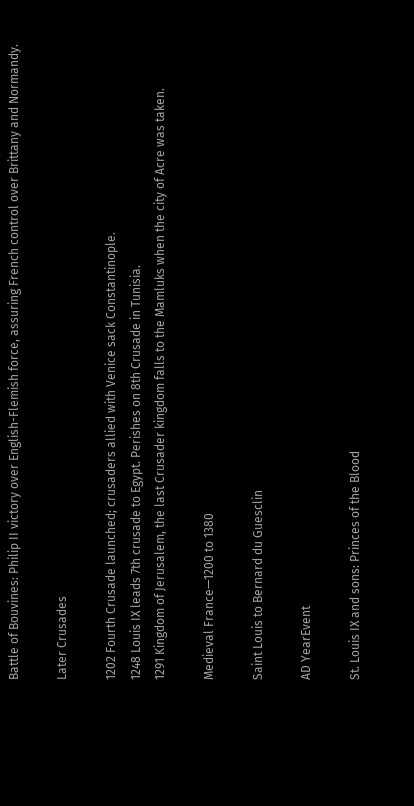Battle of Bouvines: Philip II victory over English-Flemish force, assuring French control over Brittany and Normandy.

Later Crusades

1202 Fourth Crusade launched; crusaders allied with Venice sack Constantinople.
1248 Louis IX leads 7th crusade to Egypt. Perishes on 8th Crusade in Tunisia.
1291 Kingdom of Jerusalem, the last Crusader kingdom falls to the Mamluks when the city of Acre was taken.

Medieval France—1200 to 1380

Saint Louis to Bernard du Guesclin

AD YearEvent

St. Louis IX and sons: Princes of the Blood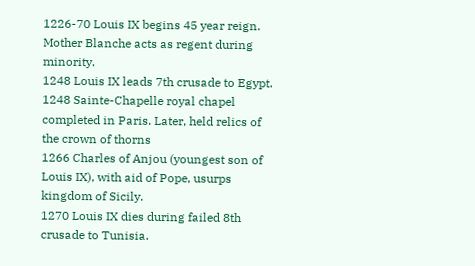1226-70 Louis IX begins 45 year reign. Mother Blanche acts as regent during minority.
1248 Louis IX leads 7th crusade to Egypt.
1248 Sainte-Chapelle royal chapel completed in Paris. Later, held relics of the crown of thorns
1266 Charles of Anjou (youngest son of Louis IX), with aid of Pope, usurps kingdom of Sicily.
1270 Louis IX dies during failed 8th crusade to Tunisia.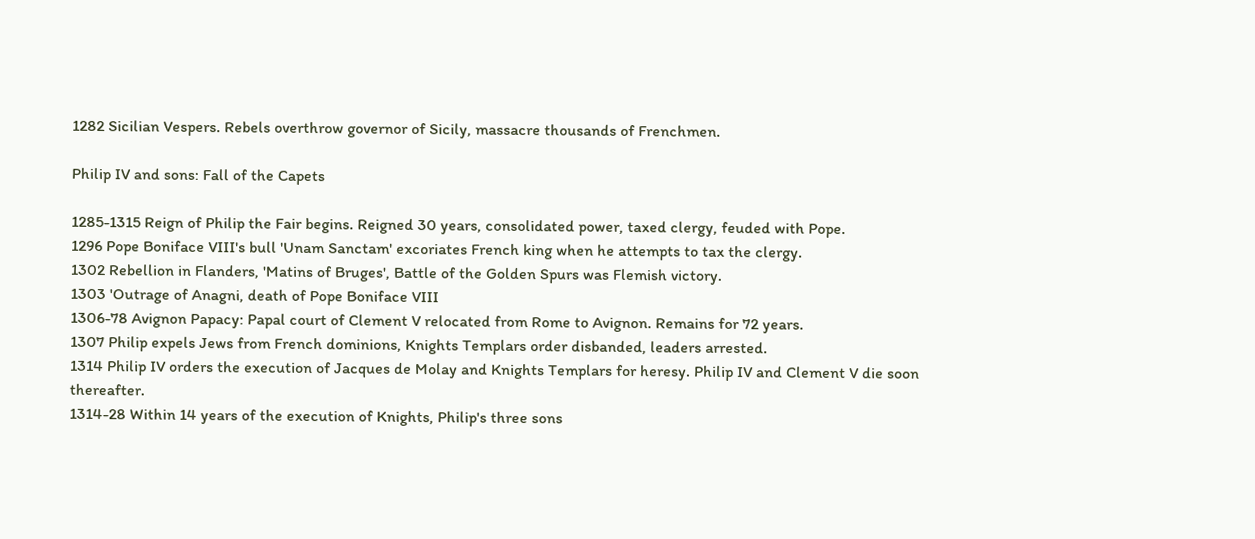1282 Sicilian Vespers. Rebels overthrow governor of Sicily, massacre thousands of Frenchmen.

Philip IV and sons: Fall of the Capets

1285-1315 Reign of Philip the Fair begins. Reigned 30 years, consolidated power, taxed clergy, feuded with Pope.
1296 Pope Boniface VIII's bull 'Unam Sanctam' excoriates French king when he attempts to tax the clergy.
1302 Rebellion in Flanders, 'Matins of Bruges', Battle of the Golden Spurs was Flemish victory.
1303 'Outrage of Anagni, death of Pope Boniface VIII
1306-78 Avignon Papacy: Papal court of Clement V relocated from Rome to Avignon. Remains for 72 years.
1307 Philip expels Jews from French dominions, Knights Templars order disbanded, leaders arrested.
1314 Philip IV orders the execution of Jacques de Molay and Knights Templars for heresy. Philip IV and Clement V die soon thereafter.
1314-28 Within 14 years of the execution of Knights, Philip's three sons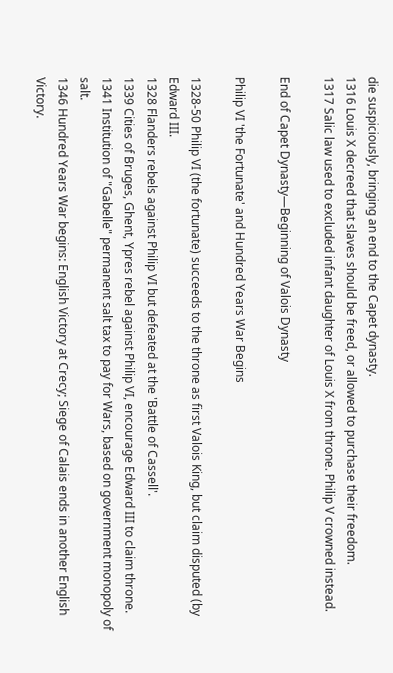die suspiciously, bringing an end to the Capet dynasty.
1316 Louis X decreed that slaves should be freed, or allowed to purchase their freedom.
1317 Salic law used to excluded infant daughter of Louis X from throne. Philip V crowned instead.

End of Capet Dynasty—Beginning of Valois Dynasty

Philip VI 'the Fortunate' and Hundred Years War Begins

1328-50 Philip VI (the fortunate) succeeds to the throne as first Valois King, but claim disputed (by Edward III.
1328 Flanders rebels against Philip VI but defeated at the 'Battle of Cassell'.
1339 Cities of Bruges, Ghent, Ypres rebel against Philip VI, encourage Edward III to claim throne.
1341 Institution of "Gabelle" permanent salt tax to pay for Wars, based on government monopoly of salt.
1346 Hundred Years War begins: English Victory at Crecy; Siege of Calais ends in another English Victory.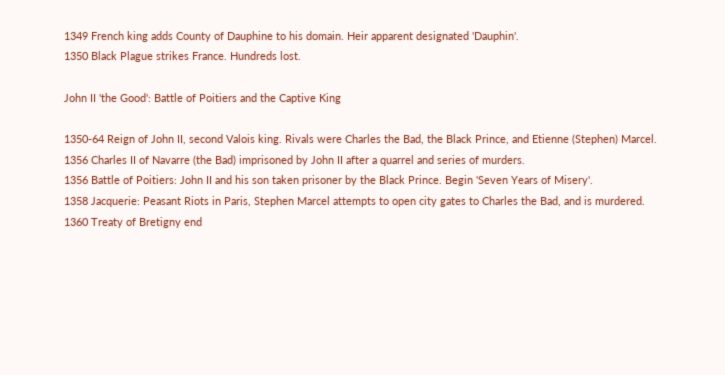1349 French king adds County of Dauphine to his domain. Heir apparent designated 'Dauphin'.
1350 Black Plague strikes France. Hundreds lost.

John II 'the Good': Battle of Poitiers and the Captive King

1350-64 Reign of John II, second Valois king. Rivals were Charles the Bad, the Black Prince, and Etienne (Stephen) Marcel.
1356 Charles II of Navarre (the Bad) imprisoned by John II after a quarrel and series of murders.
1356 Battle of Poitiers: John II and his son taken prisoner by the Black Prince. Begin 'Seven Years of Misery'.
1358 Jacquerie: Peasant Riots in Paris, Stephen Marcel attempts to open city gates to Charles the Bad, and is murdered.
1360 Treaty of Bretigny end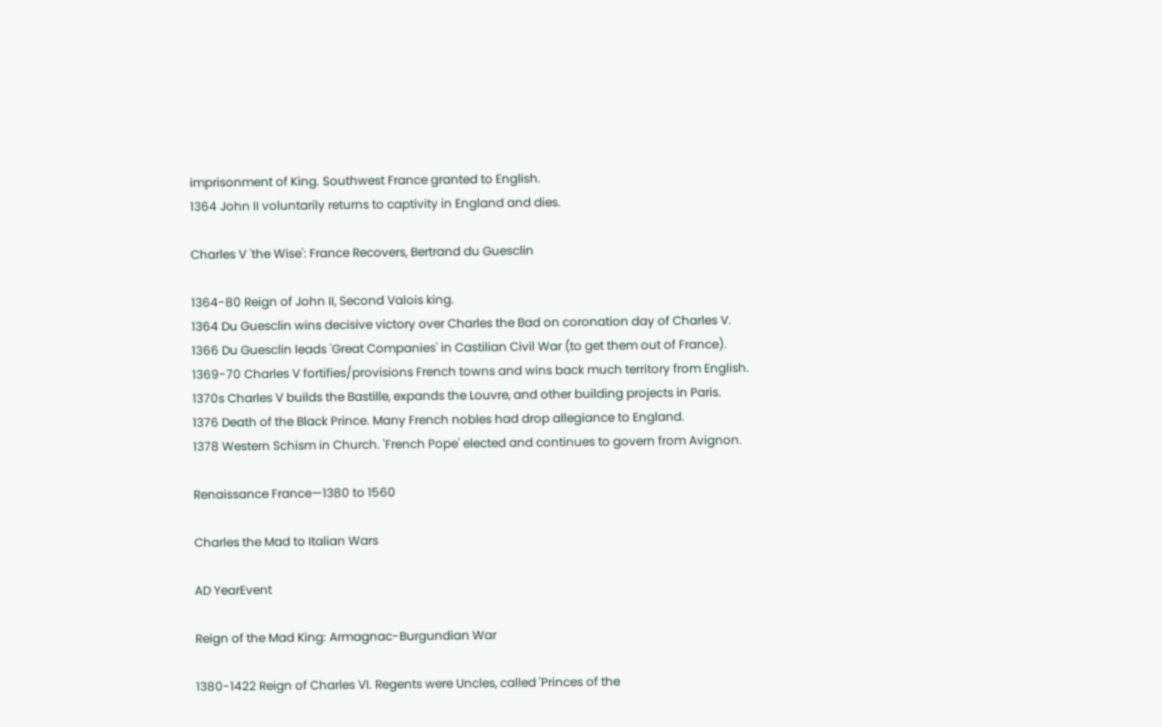imprisonment of King. Southwest France granted to English.
1364 John II voluntarily returns to captivity in England and dies.

Charles V 'the Wise': France Recovers, Bertrand du Guesclin

1364-80 Reign of John II, Second Valois king.
1364 Du Guesclin wins decisive victory over Charles the Bad on coronation day of Charles V.
1366 Du Guesclin leads 'Great Companies' in Castilian Civil War (to get them out of France).
1369-70 Charles V fortifies/provisions French towns and wins back much territory from English.
1370s Charles V builds the Bastille, expands the Louvre, and other building projects in Paris.
1376 Death of the Black Prince. Many French nobles had drop allegiance to England.
1378 Western Schism in Church. 'French Pope' elected and continues to govern from Avignon.

Renaissance France—1380 to 1560

Charles the Mad to Italian Wars

AD YearEvent

Reign of the Mad King: Armagnac-Burgundian War

1380-1422 Reign of Charles VI. Regents were Uncles, called 'Princes of the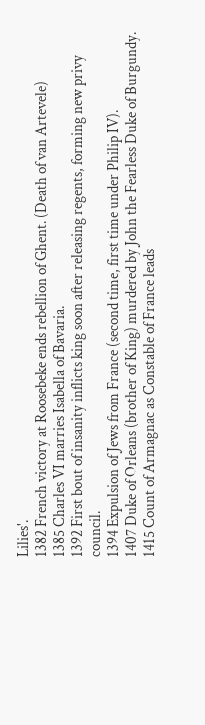Lilies'.
1382 French victory at Roosebeke ends rebellion of Ghent. (Death of van Artevele)
1385 Charles VI marries Isabella of Bavaria.
1392 First bout of insanity inflicts king soon after releasing regents, forming new privy council.
1394 Expulsion of Jews from France (second time, first time under Philip IV).
1407 Duke of Orleans (brother of King) murdered by John the Fearless Duke of Burgundy.
1415 Count of Armagnac as Constable of France leads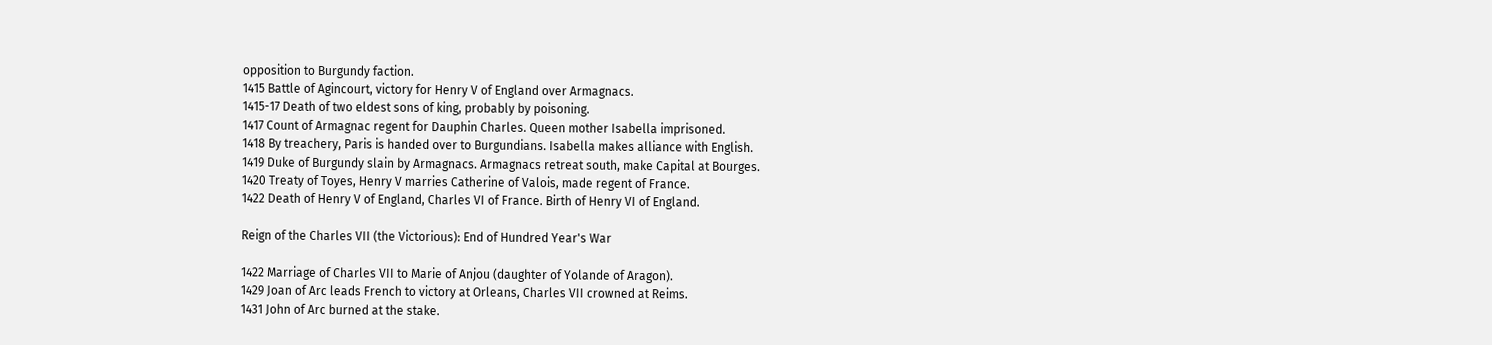opposition to Burgundy faction.
1415 Battle of Agincourt, victory for Henry V of England over Armagnacs.
1415-17 Death of two eldest sons of king, probably by poisoning.
1417 Count of Armagnac regent for Dauphin Charles. Queen mother Isabella imprisoned.
1418 By treachery, Paris is handed over to Burgundians. Isabella makes alliance with English.
1419 Duke of Burgundy slain by Armagnacs. Armagnacs retreat south, make Capital at Bourges.
1420 Treaty of Toyes, Henry V marries Catherine of Valois, made regent of France.
1422 Death of Henry V of England, Charles VI of France. Birth of Henry VI of England.

Reign of the Charles VII (the Victorious): End of Hundred Year's War

1422 Marriage of Charles VII to Marie of Anjou (daughter of Yolande of Aragon).
1429 Joan of Arc leads French to victory at Orleans, Charles VII crowned at Reims.
1431 John of Arc burned at the stake.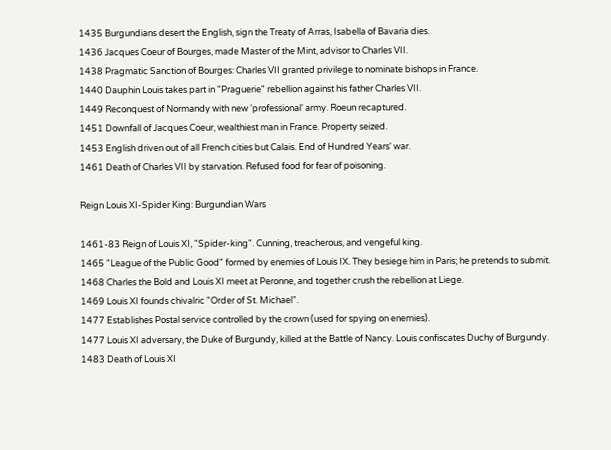1435 Burgundians desert the English, sign the Treaty of Arras, Isabella of Bavaria dies.
1436 Jacques Coeur of Bourges, made Master of the Mint, advisor to Charles VII.
1438 Pragmatic Sanction of Bourges: Charles VII granted privilege to nominate bishops in France.
1440 Dauphin Louis takes part in "Praguerie" rebellion against his father Charles VII.
1449 Reconquest of Normandy with new 'professional' army. Roeun recaptured.
1451 Downfall of Jacques Coeur, wealthiest man in France. Property seized.
1453 English driven out of all French cities but Calais. End of Hundred Years' war.
1461 Death of Charles VII by starvation. Refused food for fear of poisoning.

Reign Louis XI-Spider King: Burgundian Wars

1461-83 Reign of Louis XI, "Spider-king". Cunning, treacherous, and vengeful king.
1465 "League of the Public Good" formed by enemies of Louis IX. They besiege him in Paris; he pretends to submit.
1468 Charles the Bold and Louis XI meet at Peronne, and together crush the rebellion at Liege.
1469 Louis XI founds chivalric "Order of St. Michael".
1477 Establishes Postal service controlled by the crown (used for spying on enemies).
1477 Louis XI adversary, the Duke of Burgundy, killed at the Battle of Nancy. Louis confiscates Duchy of Burgundy.
1483 Death of Louis XI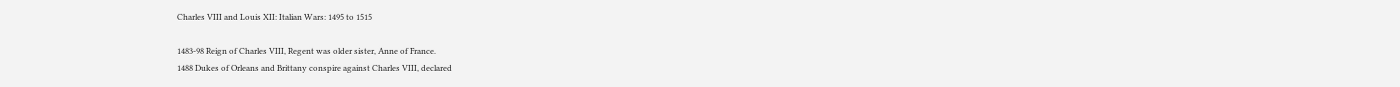Charles VIII and Louis XII: Italian Wars: 1495 to 1515

1483-98 Reign of Charles VIII, Regent was older sister, Anne of France.
1488 Dukes of Orleans and Brittany conspire against Charles VIII, declared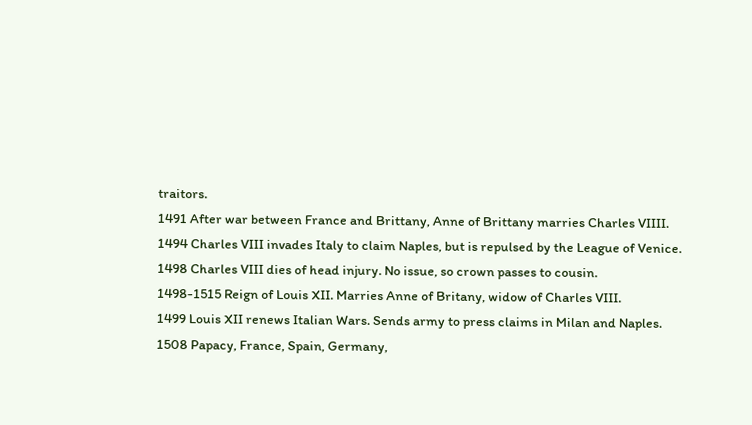traitors.
1491 After war between France and Brittany, Anne of Brittany marries Charles VIIII.
1494 Charles VIII invades Italy to claim Naples, but is repulsed by the League of Venice.
1498 Charles VIII dies of head injury. No issue, so crown passes to cousin.
1498-1515 Reign of Louis XII. Marries Anne of Britany, widow of Charles VIII.
1499 Louis XII renews Italian Wars. Sends army to press claims in Milan and Naples.
1508 Papacy, France, Spain, Germany,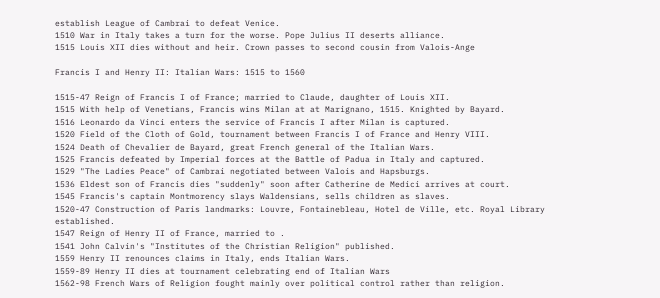establish League of Cambrai to defeat Venice.
1510 War in Italy takes a turn for the worse. Pope Julius II deserts alliance.
1515 Louis XII dies without and heir. Crown passes to second cousin from Valois-Ange

Francis I and Henry II: Italian Wars: 1515 to 1560

1515-47 Reign of Francis I of France; married to Claude, daughter of Louis XII.
1515 With help of Venetians, Francis wins Milan at at Marignano, 1515. Knighted by Bayard.
1516 Leonardo da Vinci enters the service of Francis I after Milan is captured.
1520 Field of the Cloth of Gold, tournament between Francis I of France and Henry VIII.
1524 Death of Chevalier de Bayard, great French general of the Italian Wars.
1525 Francis defeated by Imperial forces at the Battle of Padua in Italy and captured.
1529 "The Ladies Peace" of Cambrai negotiated between Valois and Hapsburgs.
1536 Eldest son of Francis dies "suddenly" soon after Catherine de Medici arrives at court.
1545 Francis's captain Montmorency slays Waldensians, sells children as slaves.
1520-47 Construction of Paris landmarks: Louvre, Fontainebleau, Hotel de Ville, etc. Royal Library established.
1547 Reign of Henry II of France, married to .
1541 John Calvin's "Institutes of the Christian Religion" published.
1559 Henry II renounces claims in Italy, ends Italian Wars.
1559-89 Henry II dies at tournament celebrating end of Italian Wars
1562-98 French Wars of Religion fought mainly over political control rather than religion.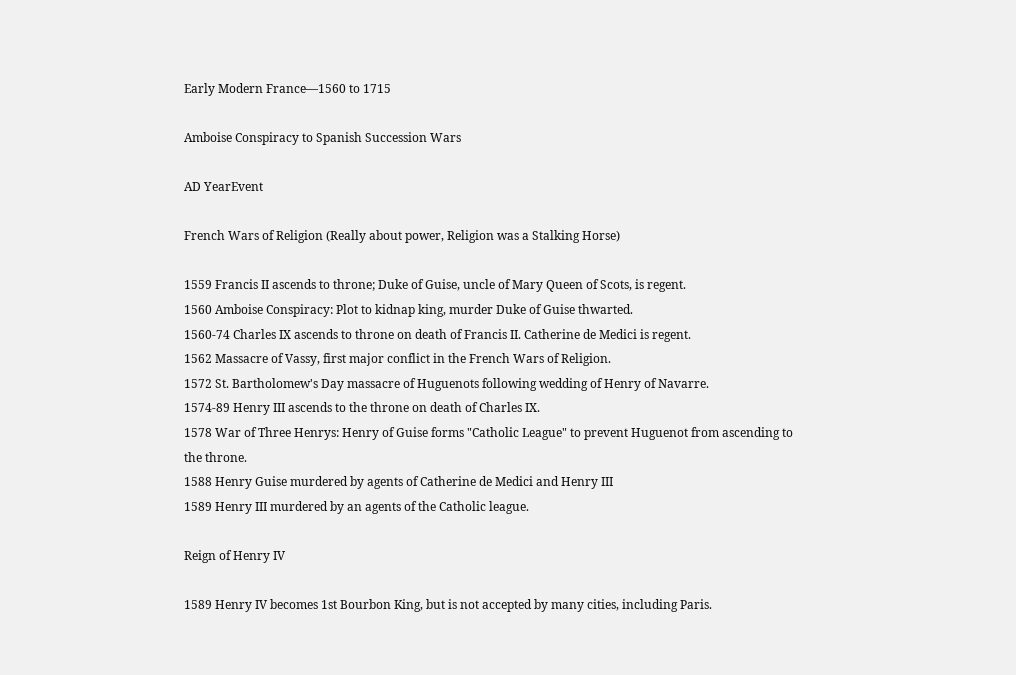Early Modern France—1560 to 1715

Amboise Conspiracy to Spanish Succession Wars

AD YearEvent

French Wars of Religion (Really about power, Religion was a Stalking Horse)

1559 Francis II ascends to throne; Duke of Guise, uncle of Mary Queen of Scots, is regent.
1560 Amboise Conspiracy: Plot to kidnap king, murder Duke of Guise thwarted.
1560-74 Charles IX ascends to throne on death of Francis II. Catherine de Medici is regent.
1562 Massacre of Vassy, first major conflict in the French Wars of Religion.
1572 St. Bartholomew's Day massacre of Huguenots following wedding of Henry of Navarre.
1574-89 Henry III ascends to the throne on death of Charles IX.
1578 War of Three Henrys: Henry of Guise forms "Catholic League" to prevent Huguenot from ascending to the throne.
1588 Henry Guise murdered by agents of Catherine de Medici and Henry III
1589 Henry III murdered by an agents of the Catholic league.

Reign of Henry IV

1589 Henry IV becomes 1st Bourbon King, but is not accepted by many cities, including Paris.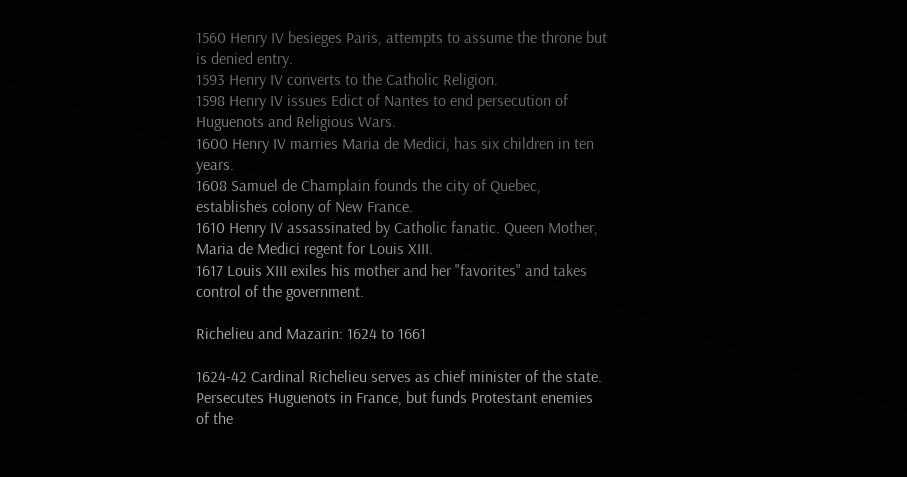1560 Henry IV besieges Paris, attempts to assume the throne but is denied entry.
1593 Henry IV converts to the Catholic Religion.
1598 Henry IV issues Edict of Nantes to end persecution of Huguenots and Religious Wars.
1600 Henry IV marries Maria de Medici, has six children in ten years.
1608 Samuel de Champlain founds the city of Quebec, establishes colony of New France.
1610 Henry IV assassinated by Catholic fanatic. Queen Mother, Maria de Medici regent for Louis XIII.
1617 Louis XIII exiles his mother and her "favorites" and takes control of the government.

Richelieu and Mazarin: 1624 to 1661

1624-42 Cardinal Richelieu serves as chief minister of the state. Persecutes Huguenots in France, but funds Protestant enemies of the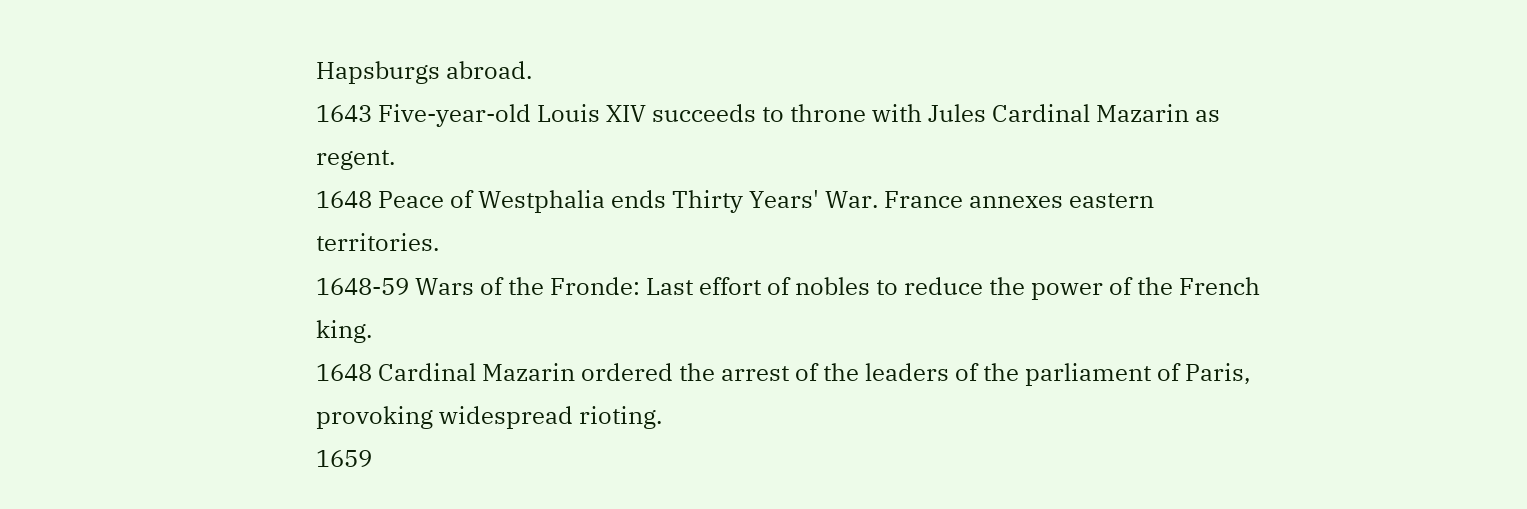Hapsburgs abroad.
1643 Five-year-old Louis XIV succeeds to throne with Jules Cardinal Mazarin as regent.
1648 Peace of Westphalia ends Thirty Years' War. France annexes eastern territories.
1648-59 Wars of the Fronde: Last effort of nobles to reduce the power of the French king.
1648 Cardinal Mazarin ordered the arrest of the leaders of the parliament of Paris, provoking widespread rioting.
1659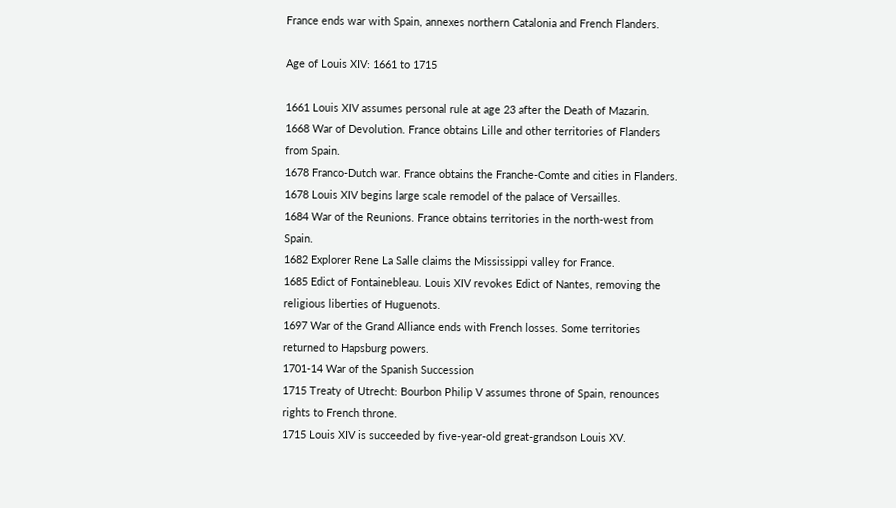France ends war with Spain, annexes northern Catalonia and French Flanders.

Age of Louis XIV: 1661 to 1715

1661 Louis XIV assumes personal rule at age 23 after the Death of Mazarin.
1668 War of Devolution. France obtains Lille and other territories of Flanders from Spain.
1678 Franco-Dutch war. France obtains the Franche-Comte and cities in Flanders.
1678 Louis XIV begins large scale remodel of the palace of Versailles.
1684 War of the Reunions. France obtains territories in the north-west from Spain.
1682 Explorer Rene La Salle claims the Mississippi valley for France.
1685 Edict of Fontainebleau. Louis XIV revokes Edict of Nantes, removing the religious liberties of Huguenots.
1697 War of the Grand Alliance ends with French losses. Some territories returned to Hapsburg powers.
1701-14 War of the Spanish Succession
1715 Treaty of Utrecht: Bourbon Philip V assumes throne of Spain, renounces rights to French throne.
1715 Louis XIV is succeeded by five-year-old great-grandson Louis XV.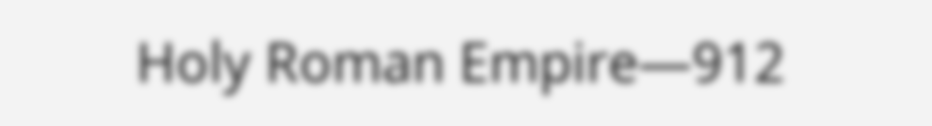Holy Roman Empire—912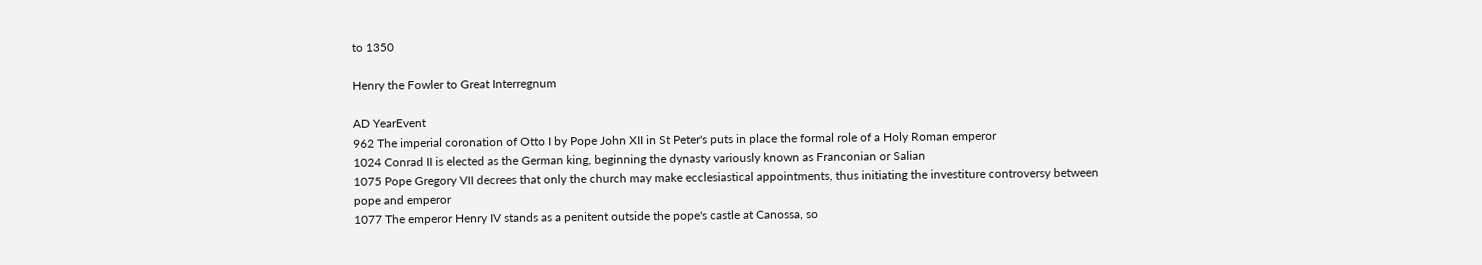to 1350

Henry the Fowler to Great Interregnum

AD YearEvent
962 The imperial coronation of Otto I by Pope John XII in St Peter's puts in place the formal role of a Holy Roman emperor
1024 Conrad II is elected as the German king, beginning the dynasty variously known as Franconian or Salian
1075 Pope Gregory VII decrees that only the church may make ecclesiastical appointments, thus initiating the investiture controversy between pope and emperor
1077 The emperor Henry IV stands as a penitent outside the pope's castle at Canossa, so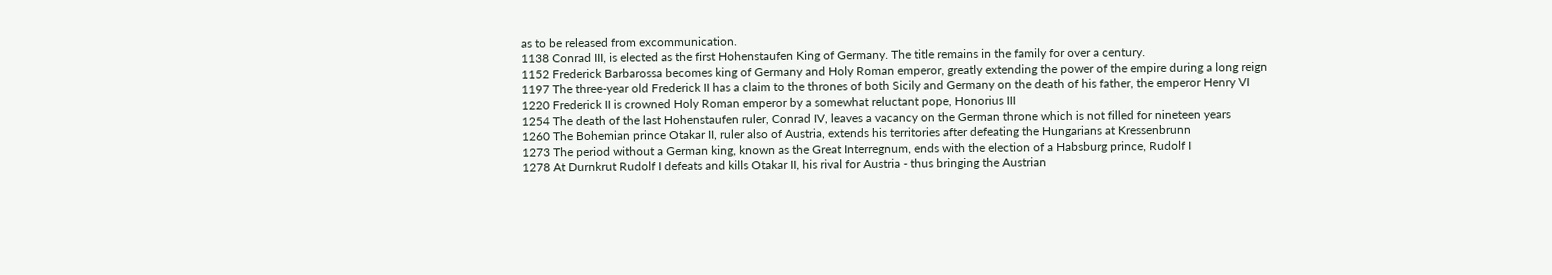as to be released from excommunication.
1138 Conrad III, is elected as the first Hohenstaufen King of Germany. The title remains in the family for over a century.
1152 Frederick Barbarossa becomes king of Germany and Holy Roman emperor, greatly extending the power of the empire during a long reign
1197 The three-year old Frederick II has a claim to the thrones of both Sicily and Germany on the death of his father, the emperor Henry VI
1220 Frederick II is crowned Holy Roman emperor by a somewhat reluctant pope, Honorius III
1254 The death of the last Hohenstaufen ruler, Conrad IV, leaves a vacancy on the German throne which is not filled for nineteen years
1260 The Bohemian prince Otakar II, ruler also of Austria, extends his territories after defeating the Hungarians at Kressenbrunn
1273 The period without a German king, known as the Great Interregnum, ends with the election of a Habsburg prince, Rudolf I
1278 At Durnkrut Rudolf I defeats and kills Otakar II, his rival for Austria - thus bringing the Austrian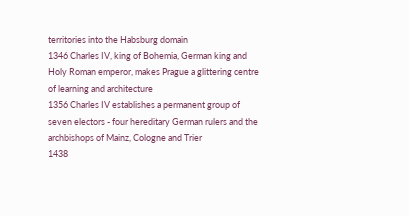territories into the Habsburg domain
1346 Charles IV, king of Bohemia, German king and Holy Roman emperor, makes Prague a glittering centre of learning and architecture
1356 Charles IV establishes a permanent group of seven electors - four hereditary German rulers and the archbishops of Mainz, Cologne and Trier
1438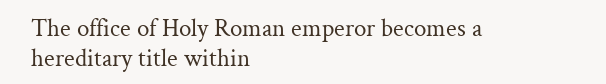The office of Holy Roman emperor becomes a hereditary title within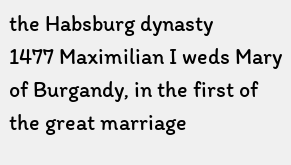the Habsburg dynasty
1477 Maximilian I weds Mary of Burgandy, in the first of the great marriage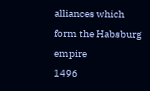alliances which form the Habsburg empire
1496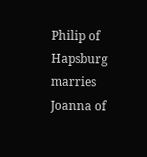Philip of Hapsburg marries Joanna of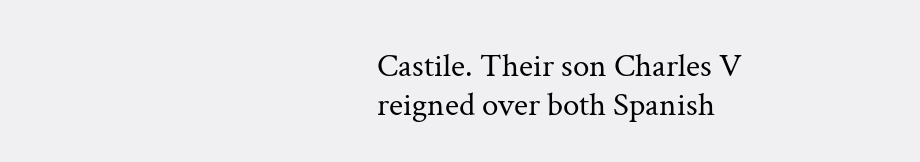Castile. Their son Charles V reigned over both Spanish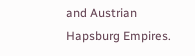and Austrian Hapsburg Empires.